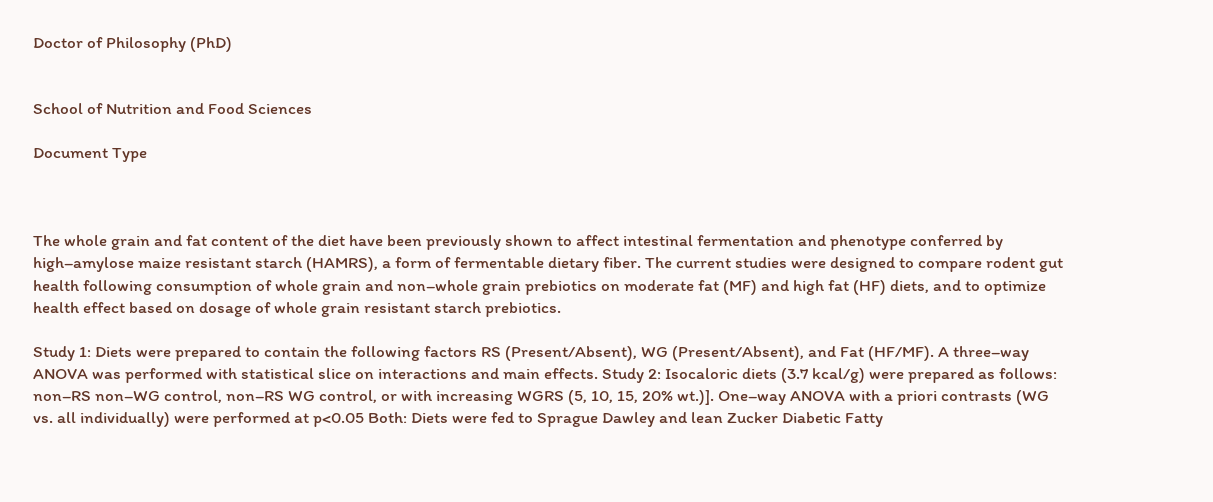Doctor of Philosophy (PhD)


School of Nutrition and Food Sciences

Document Type



The whole grain and fat content of the diet have been previously shown to affect intestinal fermentation and phenotype conferred by high–amylose maize resistant starch (HAMRS), a form of fermentable dietary fiber. The current studies were designed to compare rodent gut health following consumption of whole grain and non–whole grain prebiotics on moderate fat (MF) and high fat (HF) diets, and to optimize health effect based on dosage of whole grain resistant starch prebiotics.

Study 1: Diets were prepared to contain the following factors RS (Present/Absent), WG (Present/Absent), and Fat (HF/MF). A three–way ANOVA was performed with statistical slice on interactions and main effects. Study 2: Isocaloric diets (3.7 kcal/g) were prepared as follows: non–RS non–WG control, non–RS WG control, or with increasing WGRS (5, 10, 15, 20% wt.)]. One–way ANOVA with a priori contrasts (WG vs. all individually) were performed at p<0.05 Both: Diets were fed to Sprague Dawley and lean Zucker Diabetic Fatty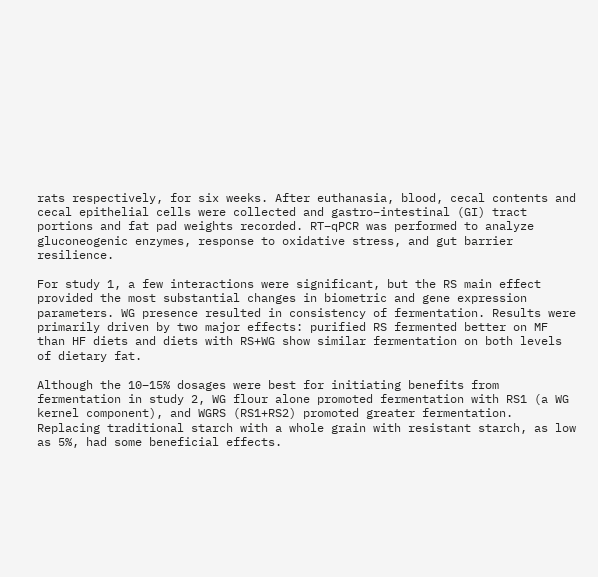rats respectively, for six weeks. After euthanasia, blood, cecal contents and cecal epithelial cells were collected and gastro–intestinal (GI) tract portions and fat pad weights recorded. RT–qPCR was performed to analyze gluconeogenic enzymes, response to oxidative stress, and gut barrier resilience.

For study 1, a few interactions were significant, but the RS main effect provided the most substantial changes in biometric and gene expression parameters. WG presence resulted in consistency of fermentation. Results were primarily driven by two major effects: purified RS fermented better on MF than HF diets and diets with RS+WG show similar fermentation on both levels of dietary fat.

Although the 10–15% dosages were best for initiating benefits from fermentation in study 2, WG flour alone promoted fermentation with RS1 (a WG kernel component), and WGRS (RS1+RS2) promoted greater fermentation. Replacing traditional starch with a whole grain with resistant starch, as low as 5%, had some beneficial effects.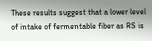These results suggest that a lower level of intake of fermentable fiber as RS is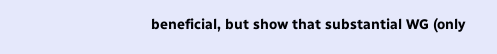beneficial, but show that substantial WG (only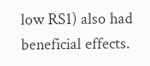low RS1) also had beneficial effects.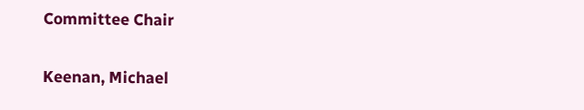Committee Chair

Keenan, Michael